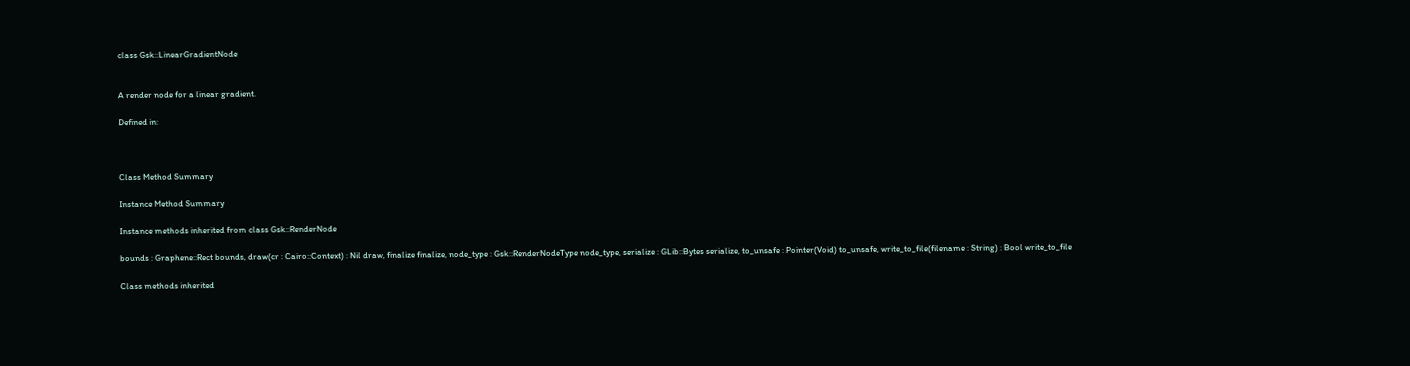class Gsk::LinearGradientNode


A render node for a linear gradient.

Defined in:



Class Method Summary

Instance Method Summary

Instance methods inherited from class Gsk::RenderNode

bounds : Graphene::Rect bounds, draw(cr : Cairo::Context) : Nil draw, finalize finalize, node_type : Gsk::RenderNodeType node_type, serialize : GLib::Bytes serialize, to_unsafe : Pointer(Void) to_unsafe, write_to_file(filename : String) : Bool write_to_file

Class methods inherited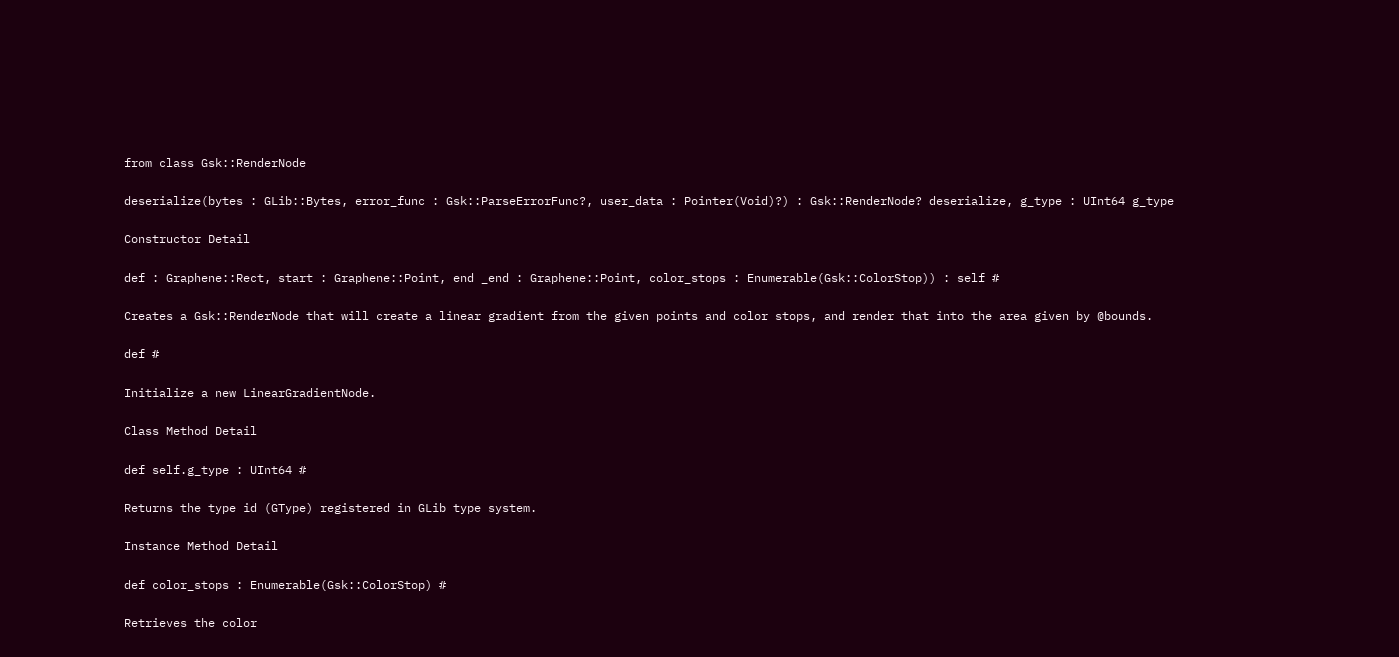from class Gsk::RenderNode

deserialize(bytes : GLib::Bytes, error_func : Gsk::ParseErrorFunc?, user_data : Pointer(Void)?) : Gsk::RenderNode? deserialize, g_type : UInt64 g_type

Constructor Detail

def : Graphene::Rect, start : Graphene::Point, end _end : Graphene::Point, color_stops : Enumerable(Gsk::ColorStop)) : self #

Creates a Gsk::RenderNode that will create a linear gradient from the given points and color stops, and render that into the area given by @bounds.

def #

Initialize a new LinearGradientNode.

Class Method Detail

def self.g_type : UInt64 #

Returns the type id (GType) registered in GLib type system.

Instance Method Detail

def color_stops : Enumerable(Gsk::ColorStop) #

Retrieves the color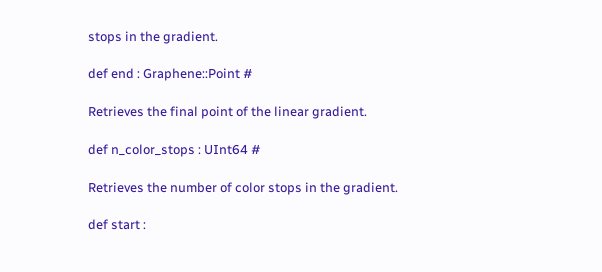stops in the gradient.

def end : Graphene::Point #

Retrieves the final point of the linear gradient.

def n_color_stops : UInt64 #

Retrieves the number of color stops in the gradient.

def start :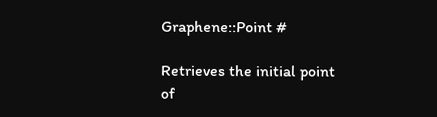Graphene::Point #

Retrieves the initial point of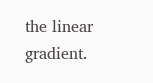the linear gradient.